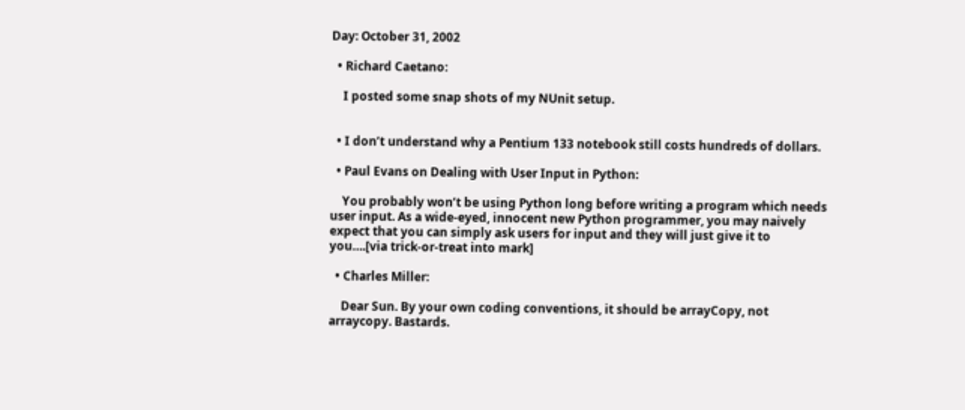Day: October 31, 2002

  • Richard Caetano:

    I posted some snap shots of my NUnit setup.


  • I don’t understand why a Pentium 133 notebook still costs hundreds of dollars.

  • Paul Evans on Dealing with User Input in Python:

    You probably won’t be using Python long before writing a program which needs user input. As a wide-eyed, innocent new Python programmer, you may naively expect that you can simply ask users for input and they will just give it to you….[via trick-or-treat into mark]

  • Charles Miller:

    Dear Sun. By your own coding conventions, it should be arrayCopy, not arraycopy. Bastards.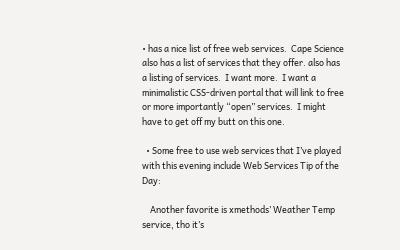• has a nice list of free web services.  Cape Science also has a list of services that they offer. also has a listing of services.  I want more.  I want a minimalistic CSS-driven portal that will link to free or more importantly “open” services.  I might have to get off my butt on this one.

  • Some free to use web services that I’ve played with this evening include Web Services Tip of the Day:

    Another favorite is xmethods’ Weather Temp service, tho it’s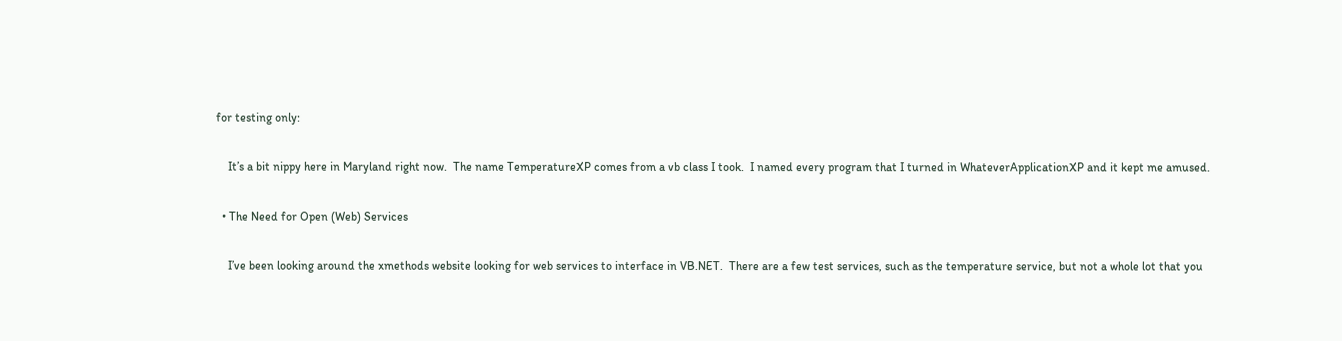for testing only:

    It’s a bit nippy here in Maryland right now.  The name TemperatureXP comes from a vb class I took.  I named every program that I turned in WhateverApplicationXP and it kept me amused.

  • The Need for Open (Web) Services

    I’ve been looking around the xmethods website looking for web services to interface in VB.NET.  There are a few test services, such as the temperature service, but not a whole lot that you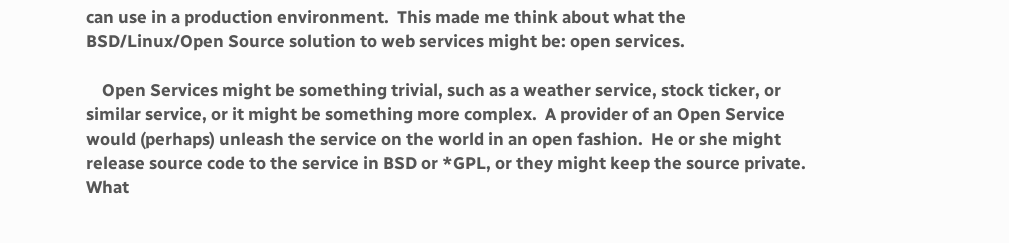can use in a production environment.  This made me think about what the BSD/Linux/Open Source solution to web services might be: open services.

    Open Services might be something trivial, such as a weather service, stock ticker, or similar service, or it might be something more complex.  A provider of an Open Service would (perhaps) unleash the service on the world in an open fashion.  He or she might release source code to the service in BSD or *GPL, or they might keep the source private.  What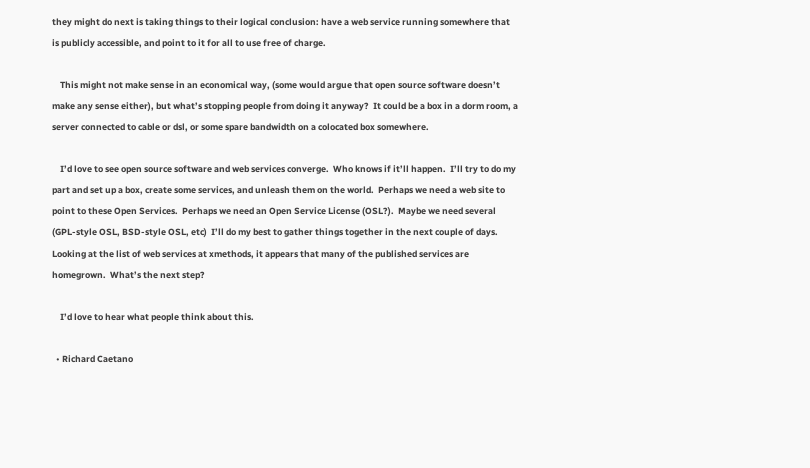they might do next is taking things to their logical conclusion: have a web service running somewhere that is publicly accessible, and point to it for all to use free of charge.

    This might not make sense in an economical way, (some would argue that open source software doesn’t make any sense either), but what’s stopping people from doing it anyway?  It could be a box in a dorm room, a server connected to cable or dsl, or some spare bandwidth on a colocated box somewhere.

    I’d love to see open source software and web services converge.  Who knows if it’ll happen.  I’ll try to do my part and set up a box, create some services, and unleash them on the world.  Perhaps we need a web site to point to these Open Services.  Perhaps we need an Open Service License (OSL?).  Maybe we need several (GPL-style OSL, BSD-style OSL, etc)  I’ll do my best to gather things together in the next couple of days.  Looking at the list of web services at xmethods, it appears that many of the published services are homegrown.  What’s the next step?

    I’d love to hear what people think about this.

  • Richard Caetano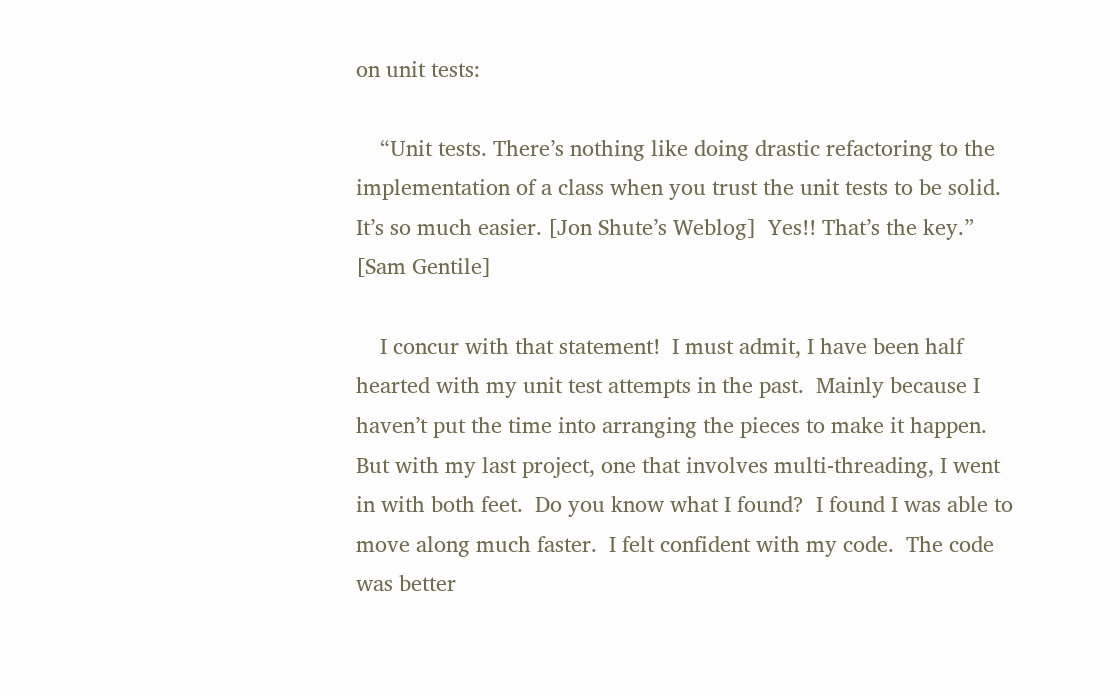on unit tests:

    “Unit tests. There’s nothing like doing drastic refactoring to the implementation of a class when you trust the unit tests to be solid. It’s so much easier. [Jon Shute’s Weblog]  Yes!! That’s the key.” [Sam Gentile]

    I concur with that statement!  I must admit, I have been half hearted with my unit test attempts in the past.  Mainly because I haven’t put the time into arranging the pieces to make it happen.  But with my last project, one that involves multi-threading, I went in with both feet.  Do you know what I found?  I found I was able to move along much faster.  I felt confident with my code.  The code was better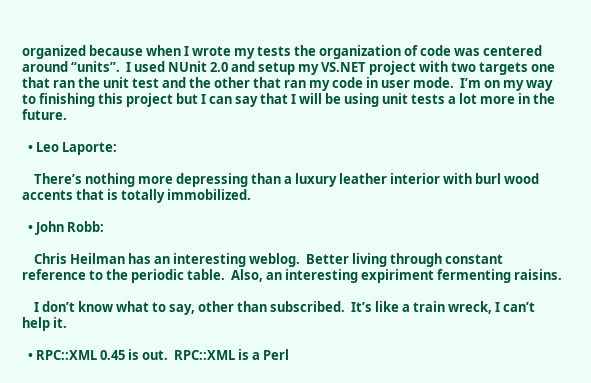organized because when I wrote my tests the organization of code was centered around “units”.  I used NUnit 2.0 and setup my VS.NET project with two targets one that ran the unit test and the other that ran my code in user mode.  I’m on my way to finishing this project but I can say that I will be using unit tests a lot more in the future.

  • Leo Laporte:

    There’s nothing more depressing than a luxury leather interior with burl wood accents that is totally immobilized.

  • John Robb:

    Chris Heilman has an interesting weblog.  Better living through constant reference to the periodic table.  Also, an interesting expiriment fermenting raisins.

    I don’t know what to say, other than subscribed.  It’s like a train wreck, I can’t help it.

  • RPC::XML 0.45 is out.  RPC::XML is a Perl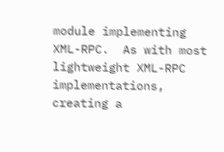module implementing XML-RPC.  As with most lightweight XML-RPC implementations, creating a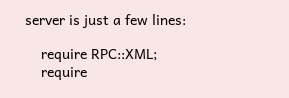server is just a few lines:

    require RPC::XML;
    require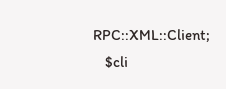RPC::XML::Client;
    $cli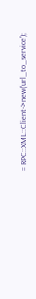= RPC::XML::Client->new(‘url_to_service’);